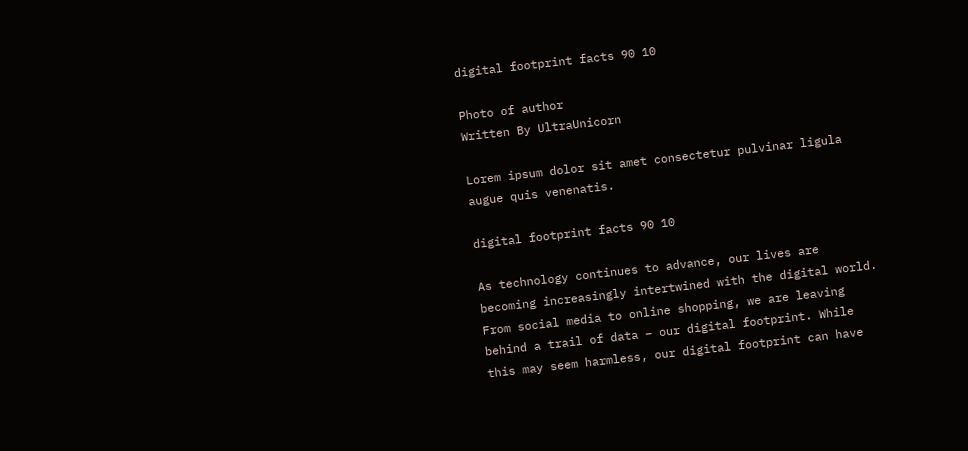digital footprint facts 90 10

Photo of author
Written By UltraUnicorn

Lorem ipsum dolor sit amet consectetur pulvinar ligula augue quis venenatis.

digital footprint facts 90 10

As technology continues to advance, our lives are becoming increasingly intertwined with the digital world. From social media to online shopping, we are leaving behind a trail of data – our digital footprint. While this may seem harmless, our digital footprint can have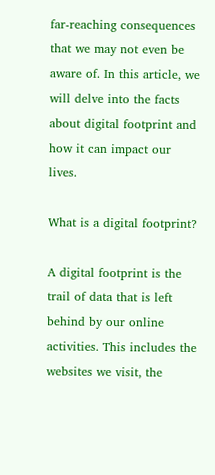far-reaching consequences that we may not even be aware of. In this article, we will delve into the facts about digital footprint and how it can impact our lives.

What is a digital footprint?

A digital footprint is the trail of data that is left behind by our online activities. This includes the websites we visit, the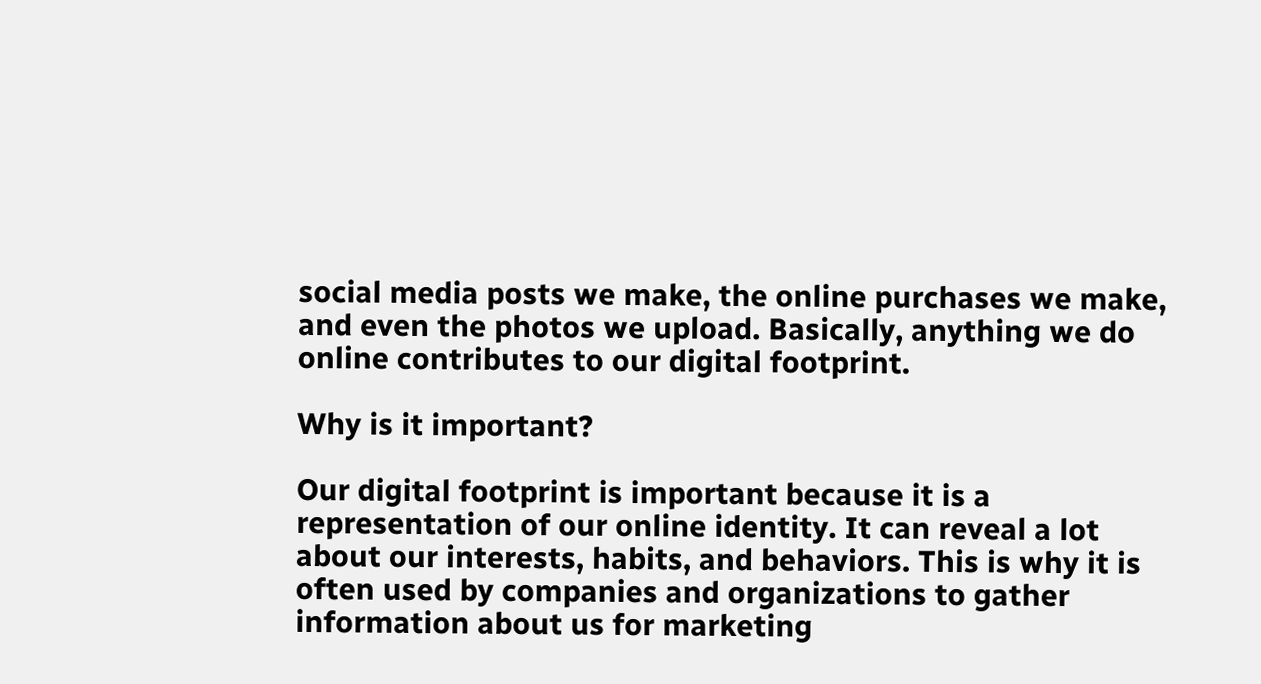social media posts we make, the online purchases we make, and even the photos we upload. Basically, anything we do online contributes to our digital footprint.

Why is it important?

Our digital footprint is important because it is a representation of our online identity. It can reveal a lot about our interests, habits, and behaviors. This is why it is often used by companies and organizations to gather information about us for marketing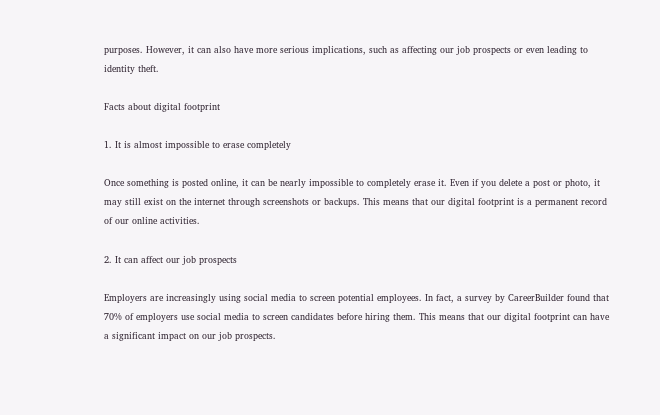purposes. However, it can also have more serious implications, such as affecting our job prospects or even leading to identity theft.

Facts about digital footprint

1. It is almost impossible to erase completely

Once something is posted online, it can be nearly impossible to completely erase it. Even if you delete a post or photo, it may still exist on the internet through screenshots or backups. This means that our digital footprint is a permanent record of our online activities.

2. It can affect our job prospects

Employers are increasingly using social media to screen potential employees. In fact, a survey by CareerBuilder found that 70% of employers use social media to screen candidates before hiring them. This means that our digital footprint can have a significant impact on our job prospects.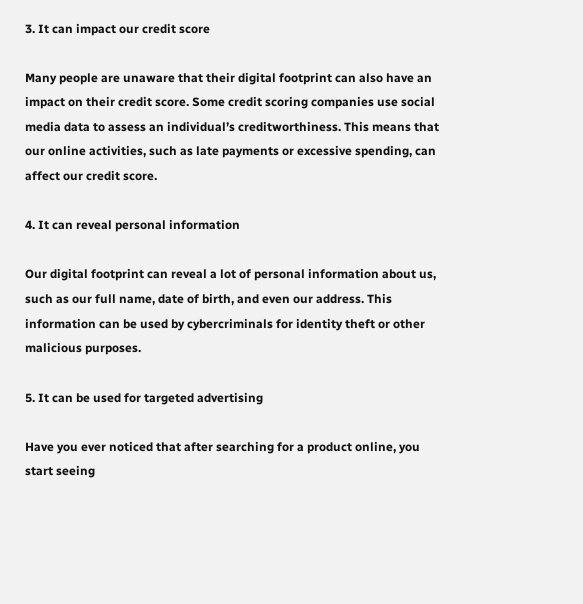3. It can impact our credit score

Many people are unaware that their digital footprint can also have an impact on their credit score. Some credit scoring companies use social media data to assess an individual’s creditworthiness. This means that our online activities, such as late payments or excessive spending, can affect our credit score.

4. It can reveal personal information

Our digital footprint can reveal a lot of personal information about us, such as our full name, date of birth, and even our address. This information can be used by cybercriminals for identity theft or other malicious purposes.

5. It can be used for targeted advertising

Have you ever noticed that after searching for a product online, you start seeing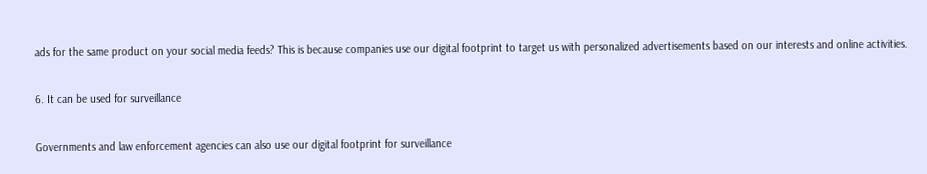ads for the same product on your social media feeds? This is because companies use our digital footprint to target us with personalized advertisements based on our interests and online activities.

6. It can be used for surveillance

Governments and law enforcement agencies can also use our digital footprint for surveillance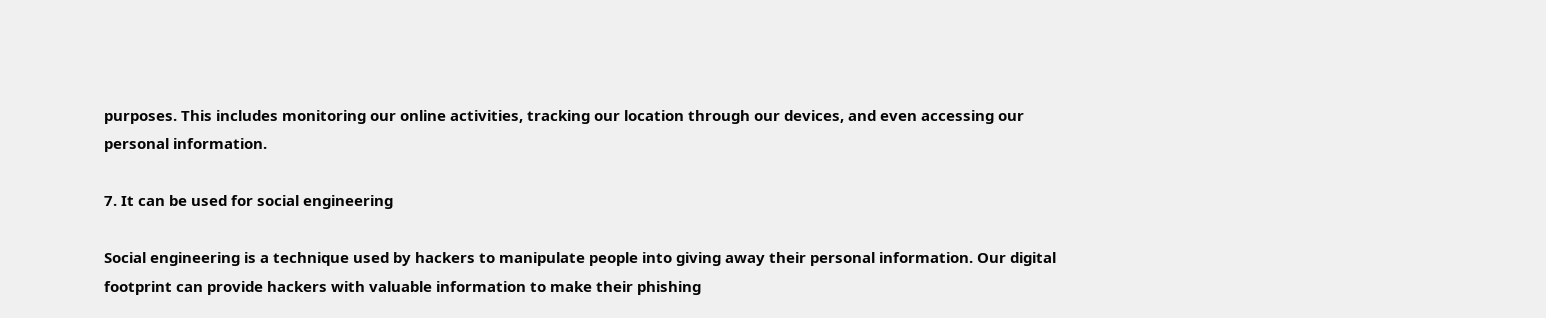purposes. This includes monitoring our online activities, tracking our location through our devices, and even accessing our personal information.

7. It can be used for social engineering

Social engineering is a technique used by hackers to manipulate people into giving away their personal information. Our digital footprint can provide hackers with valuable information to make their phishing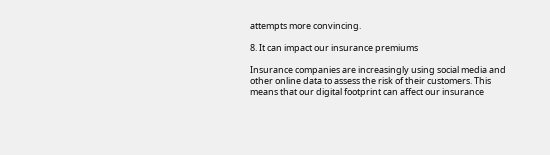attempts more convincing.

8. It can impact our insurance premiums

Insurance companies are increasingly using social media and other online data to assess the risk of their customers. This means that our digital footprint can affect our insurance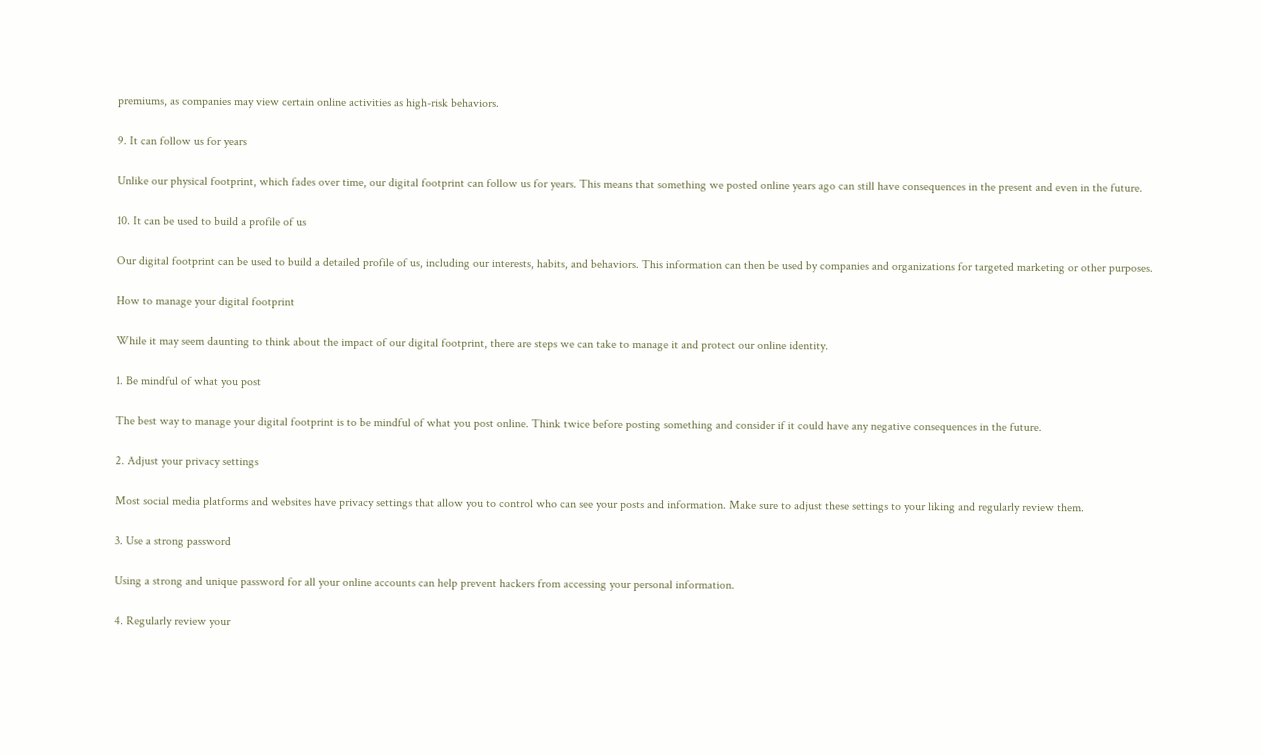premiums, as companies may view certain online activities as high-risk behaviors.

9. It can follow us for years

Unlike our physical footprint, which fades over time, our digital footprint can follow us for years. This means that something we posted online years ago can still have consequences in the present and even in the future.

10. It can be used to build a profile of us

Our digital footprint can be used to build a detailed profile of us, including our interests, habits, and behaviors. This information can then be used by companies and organizations for targeted marketing or other purposes.

How to manage your digital footprint

While it may seem daunting to think about the impact of our digital footprint, there are steps we can take to manage it and protect our online identity.

1. Be mindful of what you post

The best way to manage your digital footprint is to be mindful of what you post online. Think twice before posting something and consider if it could have any negative consequences in the future.

2. Adjust your privacy settings

Most social media platforms and websites have privacy settings that allow you to control who can see your posts and information. Make sure to adjust these settings to your liking and regularly review them.

3. Use a strong password

Using a strong and unique password for all your online accounts can help prevent hackers from accessing your personal information.

4. Regularly review your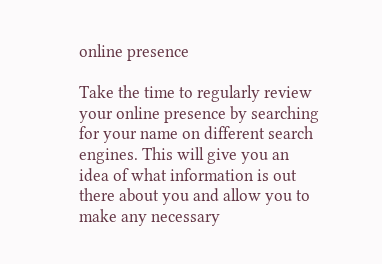online presence

Take the time to regularly review your online presence by searching for your name on different search engines. This will give you an idea of what information is out there about you and allow you to make any necessary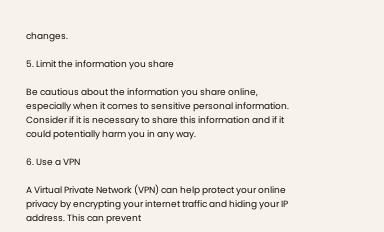changes.

5. Limit the information you share

Be cautious about the information you share online, especially when it comes to sensitive personal information. Consider if it is necessary to share this information and if it could potentially harm you in any way.

6. Use a VPN

A Virtual Private Network (VPN) can help protect your online privacy by encrypting your internet traffic and hiding your IP address. This can prevent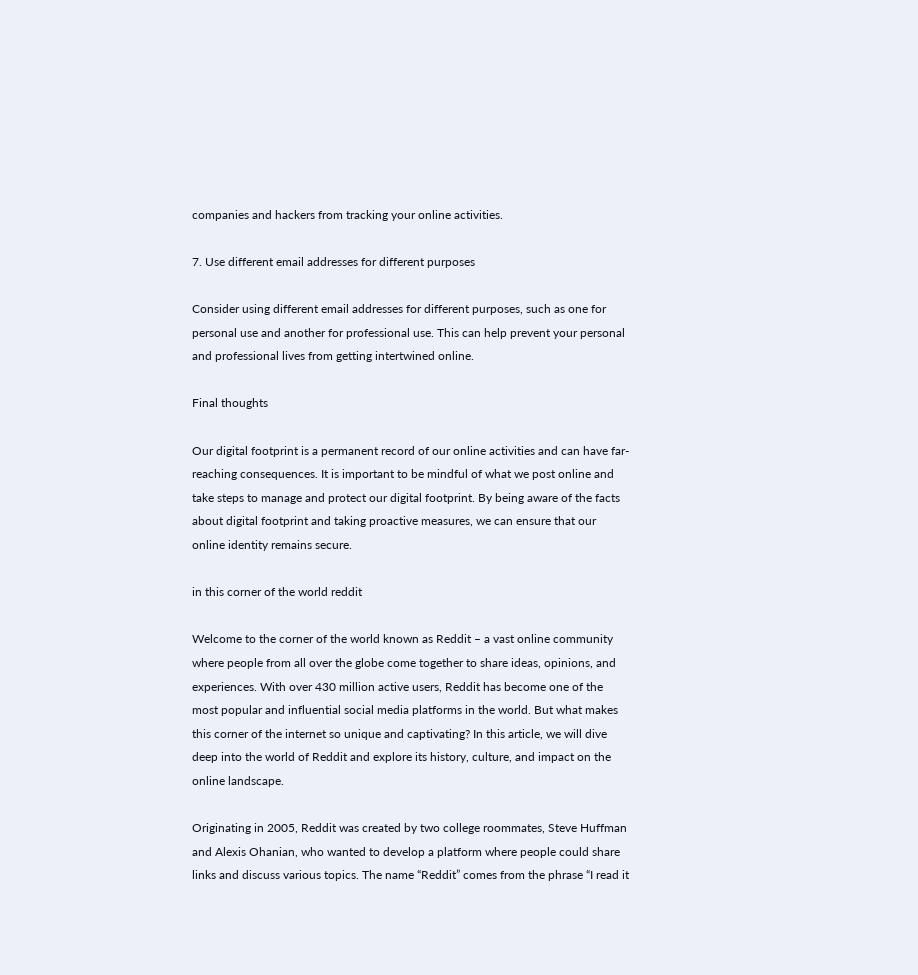companies and hackers from tracking your online activities.

7. Use different email addresses for different purposes

Consider using different email addresses for different purposes, such as one for personal use and another for professional use. This can help prevent your personal and professional lives from getting intertwined online.

Final thoughts

Our digital footprint is a permanent record of our online activities and can have far-reaching consequences. It is important to be mindful of what we post online and take steps to manage and protect our digital footprint. By being aware of the facts about digital footprint and taking proactive measures, we can ensure that our online identity remains secure.

in this corner of the world reddit

Welcome to the corner of the world known as Reddit – a vast online community where people from all over the globe come together to share ideas, opinions, and experiences. With over 430 million active users, Reddit has become one of the most popular and influential social media platforms in the world. But what makes this corner of the internet so unique and captivating? In this article, we will dive deep into the world of Reddit and explore its history, culture, and impact on the online landscape.

Originating in 2005, Reddit was created by two college roommates, Steve Huffman and Alexis Ohanian, who wanted to develop a platform where people could share links and discuss various topics. The name “Reddit” comes from the phrase “I read it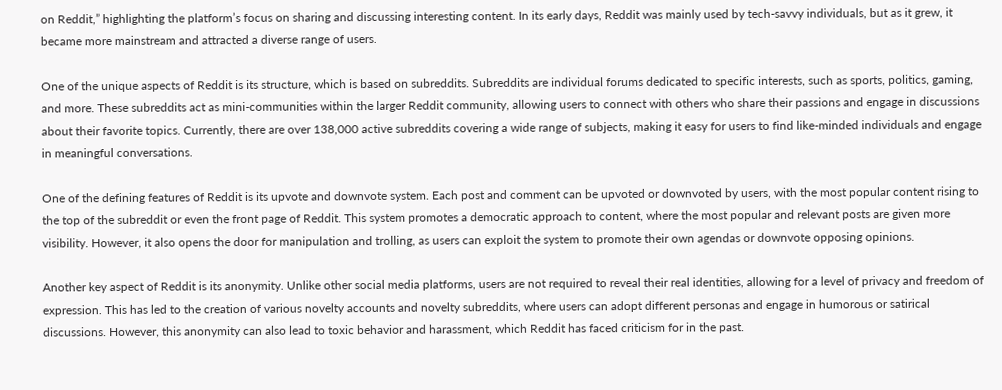on Reddit,” highlighting the platform’s focus on sharing and discussing interesting content. In its early days, Reddit was mainly used by tech-savvy individuals, but as it grew, it became more mainstream and attracted a diverse range of users.

One of the unique aspects of Reddit is its structure, which is based on subreddits. Subreddits are individual forums dedicated to specific interests, such as sports, politics, gaming, and more. These subreddits act as mini-communities within the larger Reddit community, allowing users to connect with others who share their passions and engage in discussions about their favorite topics. Currently, there are over 138,000 active subreddits covering a wide range of subjects, making it easy for users to find like-minded individuals and engage in meaningful conversations.

One of the defining features of Reddit is its upvote and downvote system. Each post and comment can be upvoted or downvoted by users, with the most popular content rising to the top of the subreddit or even the front page of Reddit. This system promotes a democratic approach to content, where the most popular and relevant posts are given more visibility. However, it also opens the door for manipulation and trolling, as users can exploit the system to promote their own agendas or downvote opposing opinions.

Another key aspect of Reddit is its anonymity. Unlike other social media platforms, users are not required to reveal their real identities, allowing for a level of privacy and freedom of expression. This has led to the creation of various novelty accounts and novelty subreddits, where users can adopt different personas and engage in humorous or satirical discussions. However, this anonymity can also lead to toxic behavior and harassment, which Reddit has faced criticism for in the past.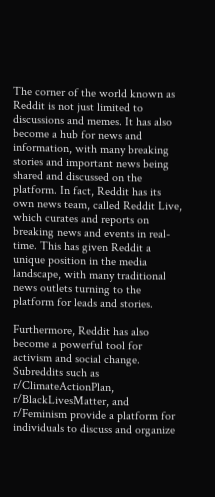The corner of the world known as Reddit is not just limited to discussions and memes. It has also become a hub for news and information, with many breaking stories and important news being shared and discussed on the platform. In fact, Reddit has its own news team, called Reddit Live, which curates and reports on breaking news and events in real-time. This has given Reddit a unique position in the media landscape, with many traditional news outlets turning to the platform for leads and stories.

Furthermore, Reddit has also become a powerful tool for activism and social change. Subreddits such as r/ClimateActionPlan, r/BlackLivesMatter, and r/Feminism provide a platform for individuals to discuss and organize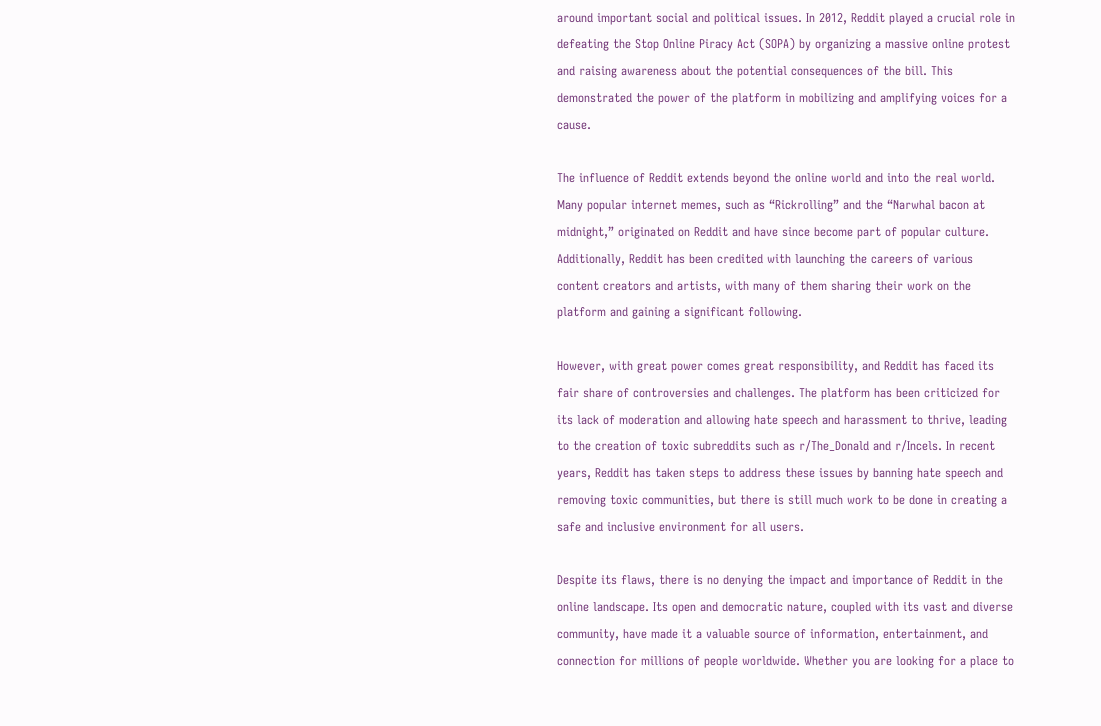around important social and political issues. In 2012, Reddit played a crucial role in defeating the Stop Online Piracy Act (SOPA) by organizing a massive online protest and raising awareness about the potential consequences of the bill. This demonstrated the power of the platform in mobilizing and amplifying voices for a cause.

The influence of Reddit extends beyond the online world and into the real world. Many popular internet memes, such as “Rickrolling” and the “Narwhal bacon at midnight,” originated on Reddit and have since become part of popular culture. Additionally, Reddit has been credited with launching the careers of various content creators and artists, with many of them sharing their work on the platform and gaining a significant following.

However, with great power comes great responsibility, and Reddit has faced its fair share of controversies and challenges. The platform has been criticized for its lack of moderation and allowing hate speech and harassment to thrive, leading to the creation of toxic subreddits such as r/The_Donald and r/Incels. In recent years, Reddit has taken steps to address these issues by banning hate speech and removing toxic communities, but there is still much work to be done in creating a safe and inclusive environment for all users.

Despite its flaws, there is no denying the impact and importance of Reddit in the online landscape. Its open and democratic nature, coupled with its vast and diverse community, have made it a valuable source of information, entertainment, and connection for millions of people worldwide. Whether you are looking for a place to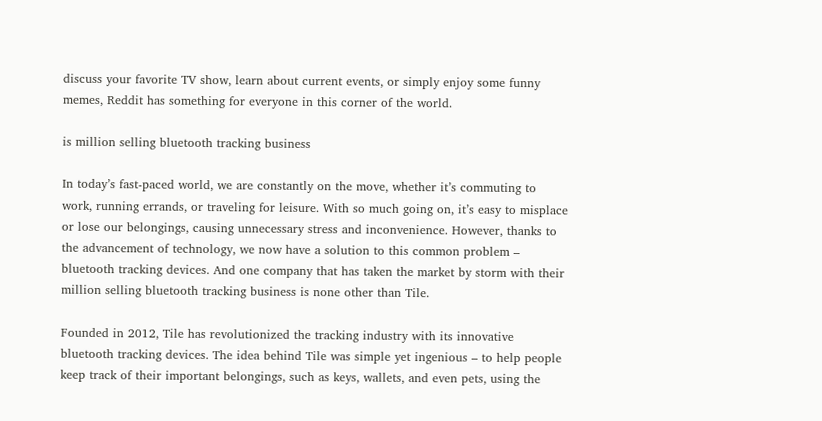discuss your favorite TV show, learn about current events, or simply enjoy some funny memes, Reddit has something for everyone in this corner of the world.

is million selling bluetooth tracking business

In today’s fast-paced world, we are constantly on the move, whether it’s commuting to work, running errands, or traveling for leisure. With so much going on, it’s easy to misplace or lose our belongings, causing unnecessary stress and inconvenience. However, thanks to the advancement of technology, we now have a solution to this common problem – bluetooth tracking devices. And one company that has taken the market by storm with their million selling bluetooth tracking business is none other than Tile.

Founded in 2012, Tile has revolutionized the tracking industry with its innovative bluetooth tracking devices. The idea behind Tile was simple yet ingenious – to help people keep track of their important belongings, such as keys, wallets, and even pets, using the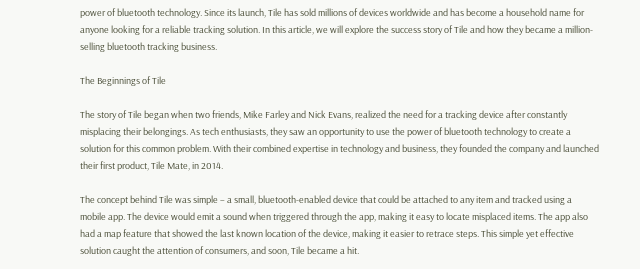power of bluetooth technology. Since its launch, Tile has sold millions of devices worldwide and has become a household name for anyone looking for a reliable tracking solution. In this article, we will explore the success story of Tile and how they became a million-selling bluetooth tracking business.

The Beginnings of Tile

The story of Tile began when two friends, Mike Farley and Nick Evans, realized the need for a tracking device after constantly misplacing their belongings. As tech enthusiasts, they saw an opportunity to use the power of bluetooth technology to create a solution for this common problem. With their combined expertise in technology and business, they founded the company and launched their first product, Tile Mate, in 2014.

The concept behind Tile was simple – a small, bluetooth-enabled device that could be attached to any item and tracked using a mobile app. The device would emit a sound when triggered through the app, making it easy to locate misplaced items. The app also had a map feature that showed the last known location of the device, making it easier to retrace steps. This simple yet effective solution caught the attention of consumers, and soon, Tile became a hit.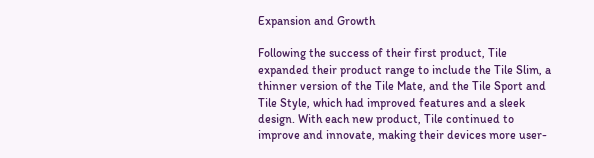Expansion and Growth

Following the success of their first product, Tile expanded their product range to include the Tile Slim, a thinner version of the Tile Mate, and the Tile Sport and Tile Style, which had improved features and a sleek design. With each new product, Tile continued to improve and innovate, making their devices more user-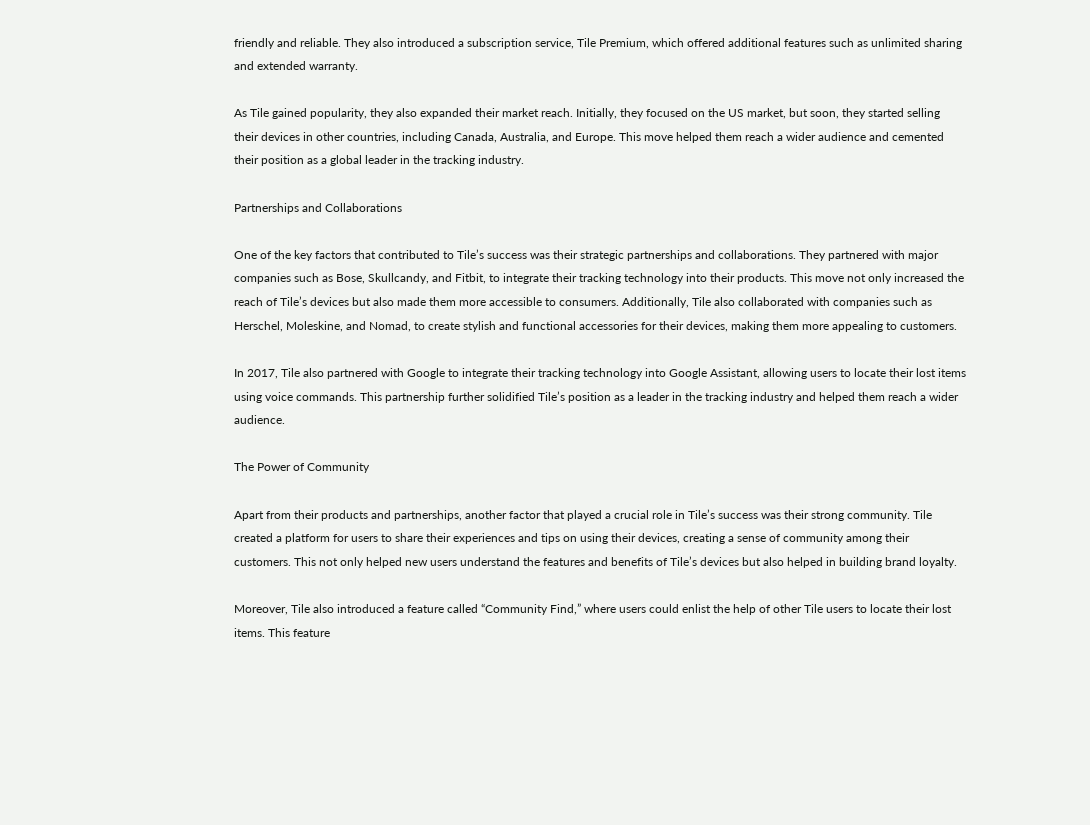friendly and reliable. They also introduced a subscription service, Tile Premium, which offered additional features such as unlimited sharing and extended warranty.

As Tile gained popularity, they also expanded their market reach. Initially, they focused on the US market, but soon, they started selling their devices in other countries, including Canada, Australia, and Europe. This move helped them reach a wider audience and cemented their position as a global leader in the tracking industry.

Partnerships and Collaborations

One of the key factors that contributed to Tile’s success was their strategic partnerships and collaborations. They partnered with major companies such as Bose, Skullcandy, and Fitbit, to integrate their tracking technology into their products. This move not only increased the reach of Tile’s devices but also made them more accessible to consumers. Additionally, Tile also collaborated with companies such as Herschel, Moleskine, and Nomad, to create stylish and functional accessories for their devices, making them more appealing to customers.

In 2017, Tile also partnered with Google to integrate their tracking technology into Google Assistant, allowing users to locate their lost items using voice commands. This partnership further solidified Tile’s position as a leader in the tracking industry and helped them reach a wider audience.

The Power of Community

Apart from their products and partnerships, another factor that played a crucial role in Tile’s success was their strong community. Tile created a platform for users to share their experiences and tips on using their devices, creating a sense of community among their customers. This not only helped new users understand the features and benefits of Tile’s devices but also helped in building brand loyalty.

Moreover, Tile also introduced a feature called “Community Find,” where users could enlist the help of other Tile users to locate their lost items. This feature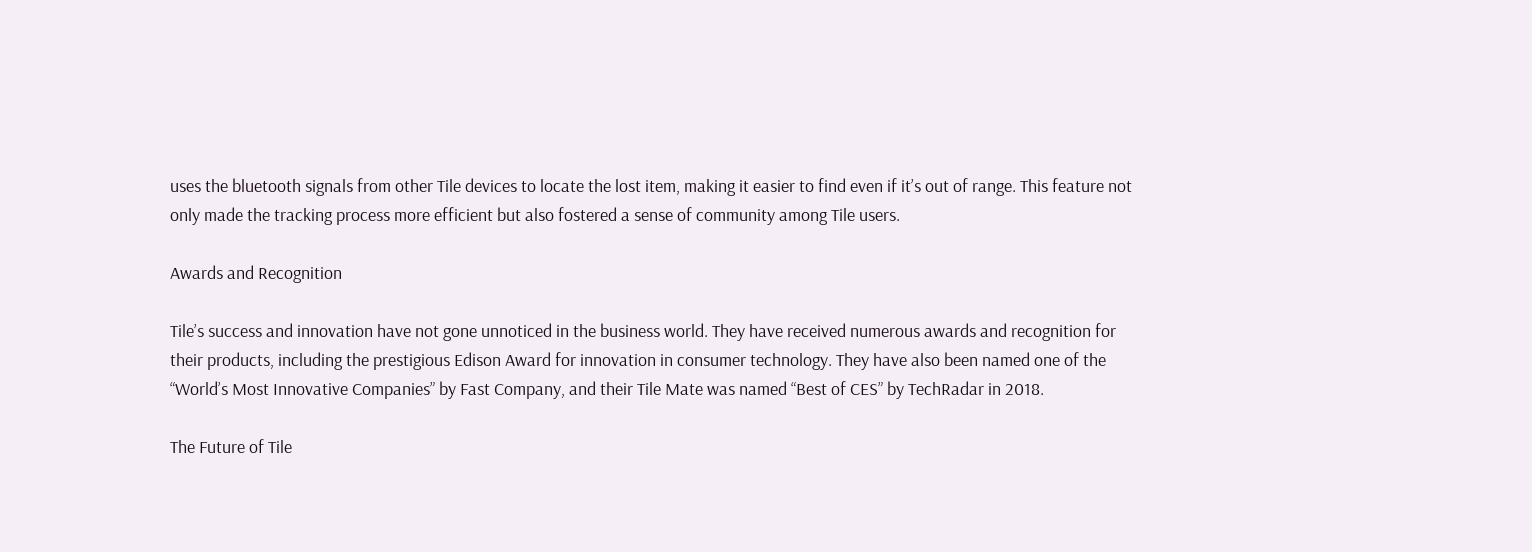uses the bluetooth signals from other Tile devices to locate the lost item, making it easier to find even if it’s out of range. This feature not only made the tracking process more efficient but also fostered a sense of community among Tile users.

Awards and Recognition

Tile’s success and innovation have not gone unnoticed in the business world. They have received numerous awards and recognition for their products, including the prestigious Edison Award for innovation in consumer technology. They have also been named one of the “World’s Most Innovative Companies” by Fast Company, and their Tile Mate was named “Best of CES” by TechRadar in 2018.

The Future of Tile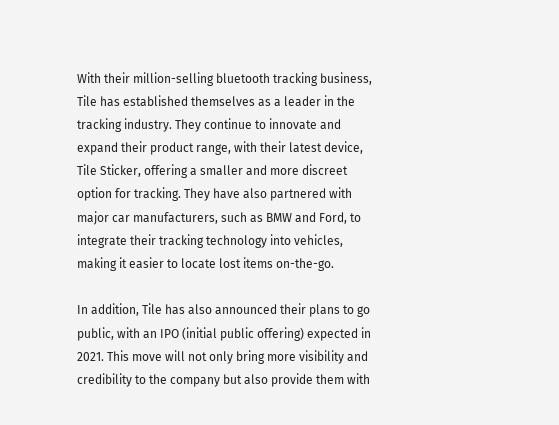With their million-selling bluetooth tracking business, Tile has established themselves as a leader in the tracking industry. They continue to innovate and expand their product range, with their latest device, Tile Sticker, offering a smaller and more discreet option for tracking. They have also partnered with major car manufacturers, such as BMW and Ford, to integrate their tracking technology into vehicles, making it easier to locate lost items on-the-go.

In addition, Tile has also announced their plans to go public, with an IPO (initial public offering) expected in 2021. This move will not only bring more visibility and credibility to the company but also provide them with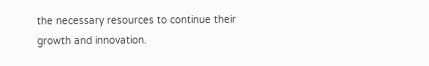the necessary resources to continue their growth and innovation.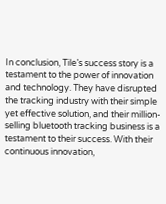In conclusion, Tile’s success story is a testament to the power of innovation and technology. They have disrupted the tracking industry with their simple yet effective solution, and their million-selling bluetooth tracking business is a testament to their success. With their continuous innovation,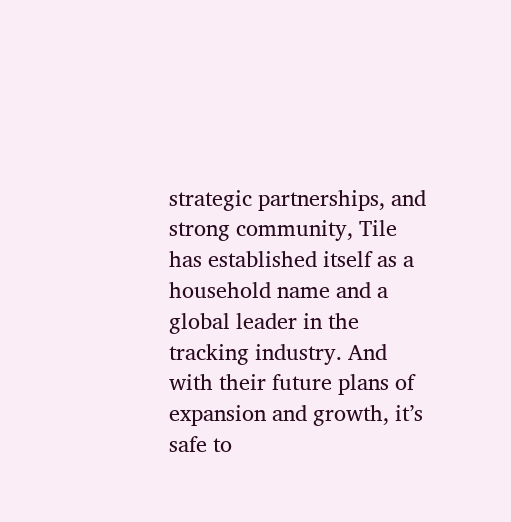strategic partnerships, and strong community, Tile has established itself as a household name and a global leader in the tracking industry. And with their future plans of expansion and growth, it’s safe to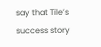say that Tile’s success story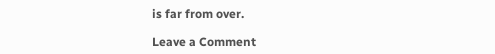is far from over.

Leave a Comment